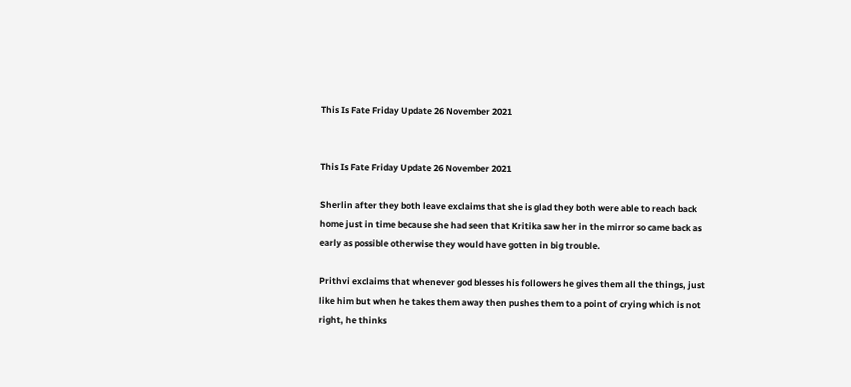This Is Fate Friday Update 26 November 2021


This Is Fate Friday Update 26 November 2021

Sherlin after they both leave exclaims that she is glad they both were able to reach back home just in time because she had seen that Kritika saw her in the mirror so came back as early as possible otherwise they would have gotten in big trouble.

Prithvi exclaims that whenever god blesses his followers he gives them all the things, just like him but when he takes them away then pushes them to a point of crying which is not right, he thinks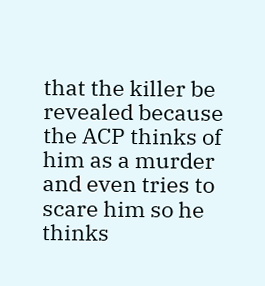that the killer be revealed because the ACP thinks of him as a murder and even tries to scare him so he thinks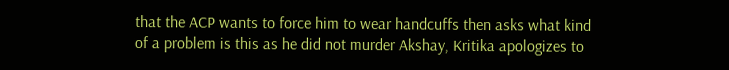that the ACP wants to force him to wear handcuffs then asks what kind of a problem is this as he did not murder Akshay, Kritika apologizes to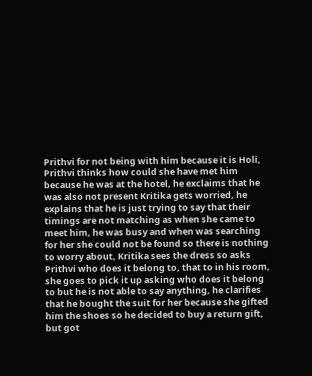Prithvi for not being with him because it is Holi, Prithvi thinks how could she have met him because he was at the hotel, he exclaims that he was also not present Kritika gets worried, he explains that he is just trying to say that their timings are not matching as when she came to meet him, he was busy and when was searching for her she could not be found so there is nothing to worry about, Kritika sees the dress so asks Prithvi who does it belong to, that to in his room, she goes to pick it up asking who does it belong to but he is not able to say anything, he clarifies that he bought the suit for her because she gifted him the shoes so he decided to buy a return gift, but got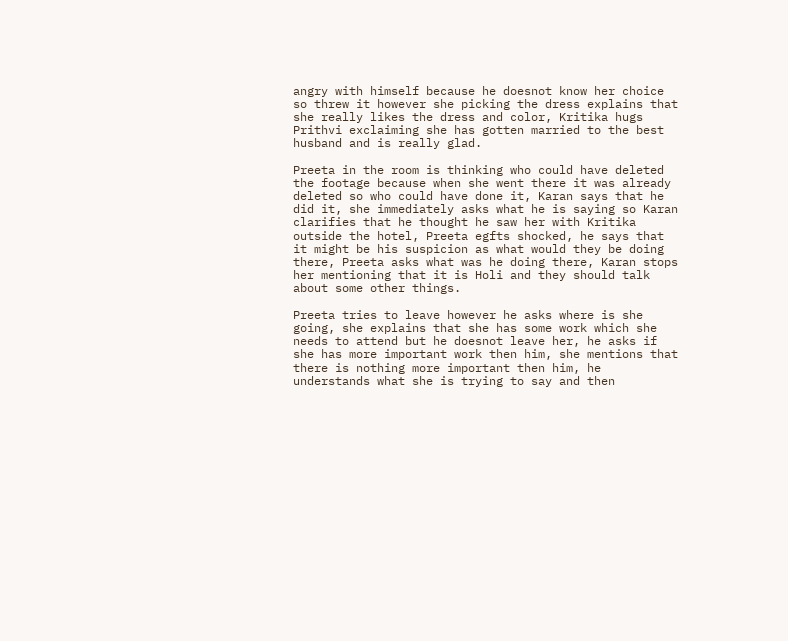angry with himself because he doesnot know her choice so threw it however she picking the dress explains that she really likes the dress and color, Kritika hugs Prithvi exclaiming she has gotten married to the best husband and is really glad.

Preeta in the room is thinking who could have deleted the footage because when she went there it was already deleted so who could have done it, Karan says that he did it, she immediately asks what he is saying so Karan clarifies that he thought he saw her with Kritika outside the hotel, Preeta egfts shocked, he says that it might be his suspicion as what would they be doing there, Preeta asks what was he doing there, Karan stops her mentioning that it is Holi and they should talk about some other things.

Preeta tries to leave however he asks where is she going, she explains that she has some work which she needs to attend but he doesnot leave her, he asks if she has more important work then him, she mentions that there is nothing more important then him, he understands what she is trying to say and then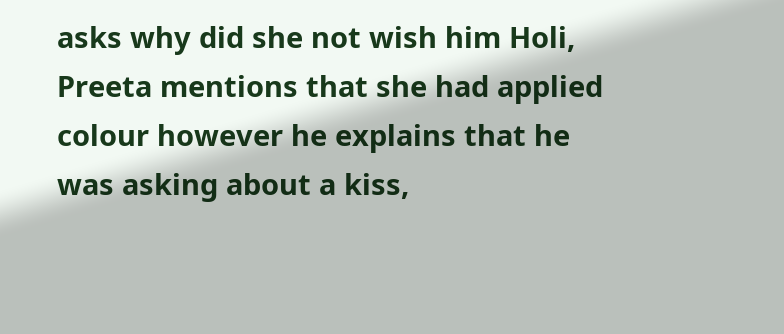asks why did she not wish him Holi, Preeta mentions that she had applied colour however he explains that he was asking about a kiss,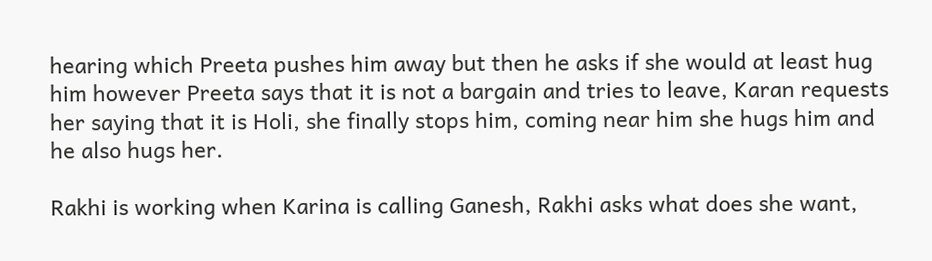hearing which Preeta pushes him away but then he asks if she would at least hug him however Preeta says that it is not a bargain and tries to leave, Karan requests her saying that it is Holi, she finally stops him, coming near him she hugs him and he also hugs her.

Rakhi is working when Karina is calling Ganesh, Rakhi asks what does she want,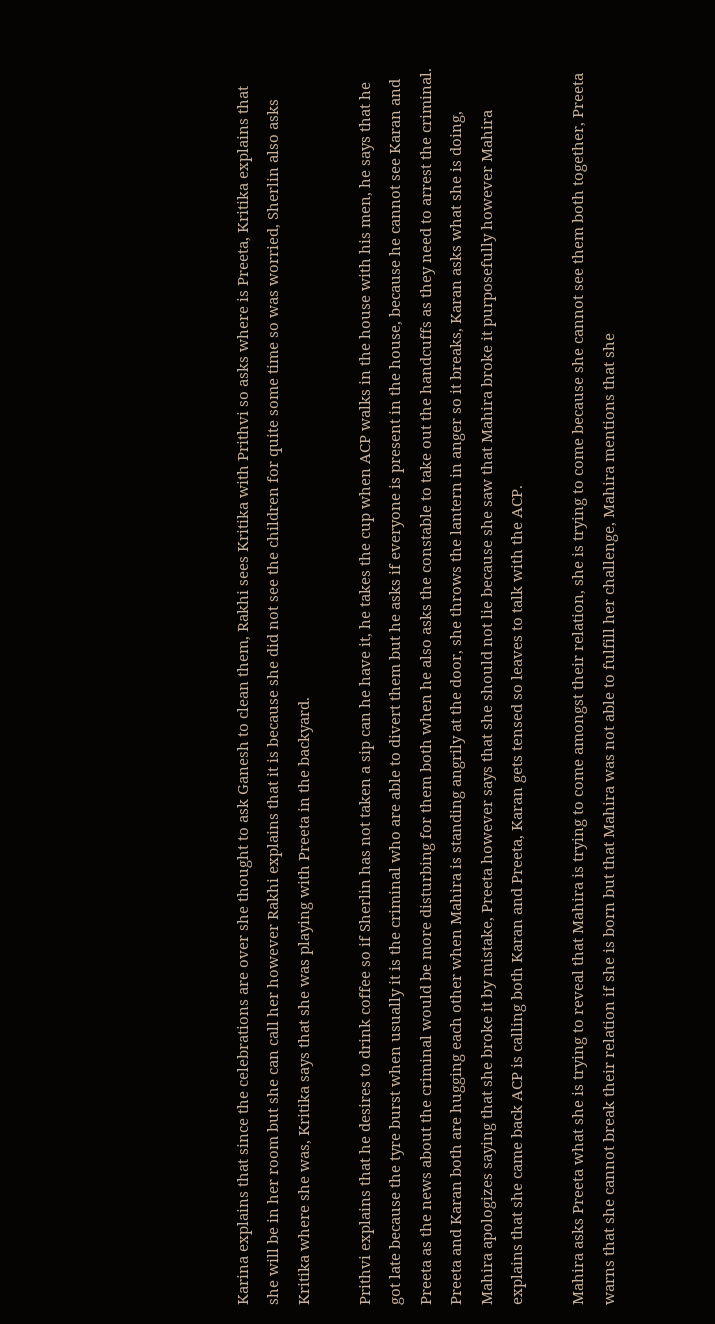Karina explains that since the celebrations are over she thought to ask Ganesh to clean them, Rakhi sees Kritika with Prithvi so asks where is Preeta, Kritika explains that she will be in her room but she can call her however Rakhi explains that it is because she did not see the children for quite some time so was worried, Sherlin also asks Kritika where she was, Kritika says that she was playing with Preeta in the backyard.

Prithvi explains that he desires to drink coffee so if Sherlin has not taken a sip can he have it, he takes the cup when ACP walks in the house with his men, he says that he got late because the tyre burst when usually it is the criminal who are able to divert them but he asks if everyone is present in the house, because he cannot see Karan and Preeta as the news about the criminal would be more disturbing for them both when he also asks the constable to take out the handcuffs as they need to arrest the criminal.
Preeta and Karan both are hugging each other when Mahira is standing angrily at the door, she throws the lantern in anger so it breaks, Karan asks what she is doing, Mahira apologizes saying that she broke it by mistake, Preeta however says that she should not lie because she saw that Mahira broke it purposefully however Mahira explains that she came back ACP is calling both Karan and Preeta, Karan gets tensed so leaves to talk with the ACP.

Mahira asks Preeta what she is trying to reveal that Mahira is trying to come amongst their relation, she is trying to come because she cannot see them both together, Preeta warns that she cannot break their relation if she is born but that Mahira was not able to fulfill her challenge, Mahira mentions that she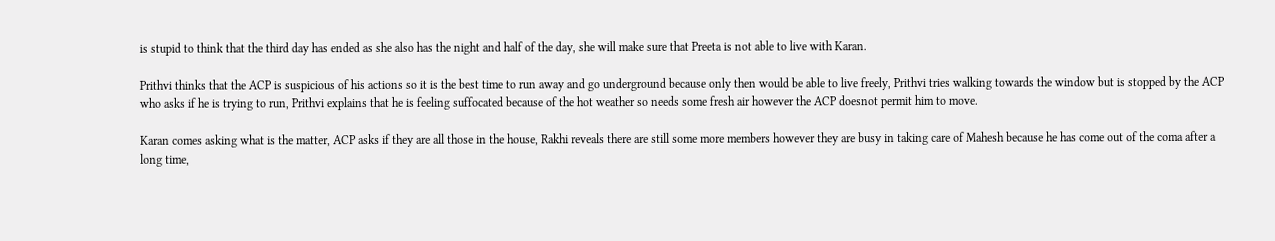is stupid to think that the third day has ended as she also has the night and half of the day, she will make sure that Preeta is not able to live with Karan.

Prithvi thinks that the ACP is suspicious of his actions so it is the best time to run away and go underground because only then would be able to live freely, Prithvi tries walking towards the window but is stopped by the ACP who asks if he is trying to run, Prithvi explains that he is feeling suffocated because of the hot weather so needs some fresh air however the ACP doesnot permit him to move.

Karan comes asking what is the matter, ACP asks if they are all those in the house, Rakhi reveals there are still some more members however they are busy in taking care of Mahesh because he has come out of the coma after a long time,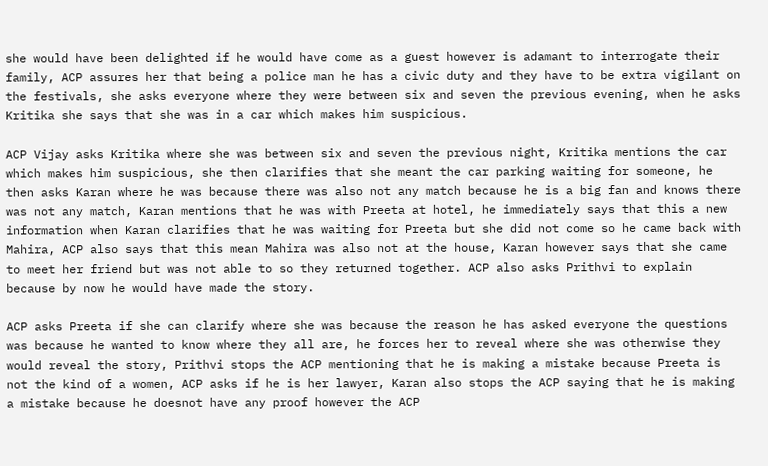she would have been delighted if he would have come as a guest however is adamant to interrogate their family, ACP assures her that being a police man he has a civic duty and they have to be extra vigilant on the festivals, she asks everyone where they were between six and seven the previous evening, when he asks Kritika she says that she was in a car which makes him suspicious.

ACP Vijay asks Kritika where she was between six and seven the previous night, Kritika mentions the car which makes him suspicious, she then clarifies that she meant the car parking waiting for someone, he then asks Karan where he was because there was also not any match because he is a big fan and knows there was not any match, Karan mentions that he was with Preeta at hotel, he immediately says that this a new information when Karan clarifies that he was waiting for Preeta but she did not come so he came back with Mahira, ACP also says that this mean Mahira was also not at the house, Karan however says that she came to meet her friend but was not able to so they returned together. ACP also asks Prithvi to explain because by now he would have made the story.

ACP asks Preeta if she can clarify where she was because the reason he has asked everyone the questions was because he wanted to know where they all are, he forces her to reveal where she was otherwise they would reveal the story, Prithvi stops the ACP mentioning that he is making a mistake because Preeta is not the kind of a women, ACP asks if he is her lawyer, Karan also stops the ACP saying that he is making a mistake because he doesnot have any proof however the ACP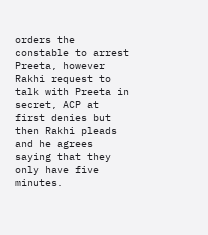orders the constable to arrest Preeta, however Rakhi request to talk with Preeta in secret, ACP at first denies but then Rakhi pleads and he agrees saying that they only have five minutes.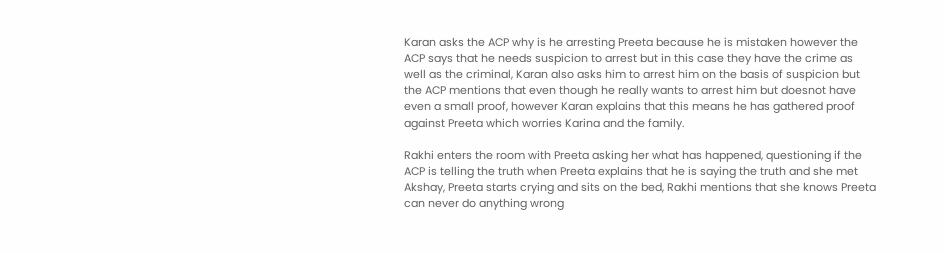Karan asks the ACP why is he arresting Preeta because he is mistaken however the ACP says that he needs suspicion to arrest but in this case they have the crime as well as the criminal, Karan also asks him to arrest him on the basis of suspicion but the ACP mentions that even though he really wants to arrest him but doesnot have even a small proof, however Karan explains that this means he has gathered proof against Preeta which worries Karina and the family.

Rakhi enters the room with Preeta asking her what has happened, questioning if the ACP is telling the truth when Preeta explains that he is saying the truth and she met Akshay, Preeta starts crying and sits on the bed, Rakhi mentions that she knows Preeta can never do anything wrong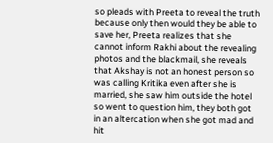so pleads with Preeta to reveal the truth because only then would they be able to save her, Preeta realizes that she cannot inform Rakhi about the revealing photos and the blackmail, she reveals that Akshay is not an honest person so was calling Kritika even after she is married, she saw him outside the hotel so went to question him, they both got in an altercation when she got mad and hit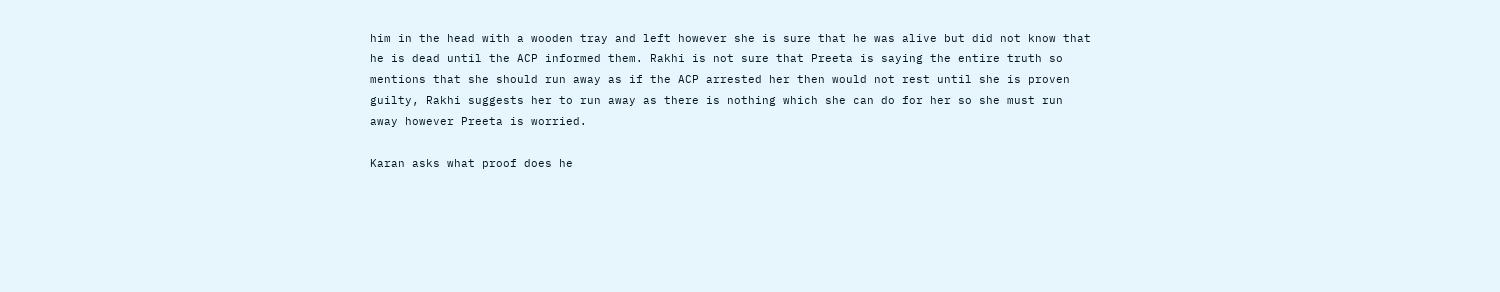him in the head with a wooden tray and left however she is sure that he was alive but did not know that he is dead until the ACP informed them. Rakhi is not sure that Preeta is saying the entire truth so mentions that she should run away as if the ACP arrested her then would not rest until she is proven guilty, Rakhi suggests her to run away as there is nothing which she can do for her so she must run away however Preeta is worried.

Karan asks what proof does he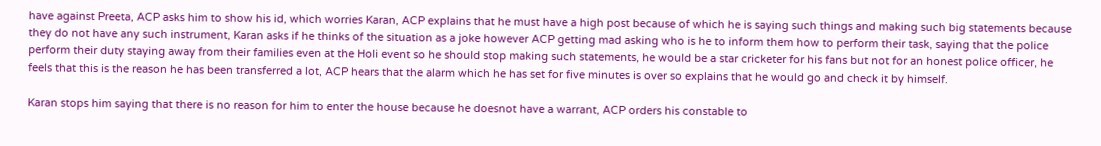have against Preeta, ACP asks him to show his id, which worries Karan, ACP explains that he must have a high post because of which he is saying such things and making such big statements because they do not have any such instrument, Karan asks if he thinks of the situation as a joke however ACP getting mad asking who is he to inform them how to perform their task, saying that the police perform their duty staying away from their families even at the Holi event so he should stop making such statements, he would be a star cricketer for his fans but not for an honest police officer, he feels that this is the reason he has been transferred a lot, ACP hears that the alarm which he has set for five minutes is over so explains that he would go and check it by himself.

Karan stops him saying that there is no reason for him to enter the house because he doesnot have a warrant, ACP orders his constable to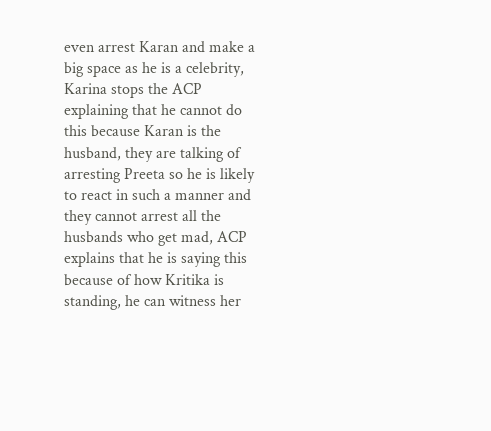even arrest Karan and make a big space as he is a celebrity, Karina stops the ACP explaining that he cannot do this because Karan is the husband, they are talking of arresting Preeta so he is likely to react in such a manner and they cannot arrest all the husbands who get mad, ACP explains that he is saying this because of how Kritika is standing, he can witness her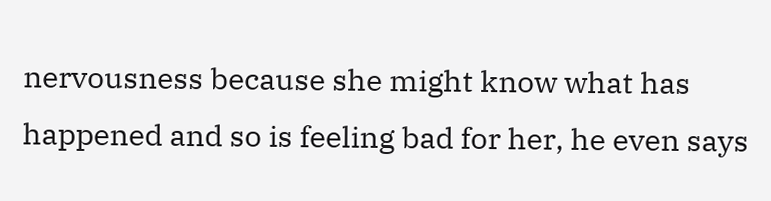nervousness because she might know what has happened and so is feeling bad for her, he even says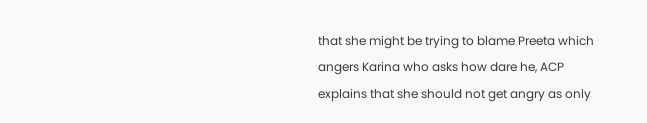that she might be trying to blame Preeta which angers Karina who asks how dare he, ACP explains that she should not get angry as only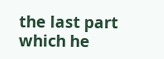the last part which he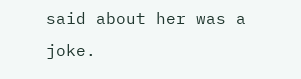said about her was a joke.